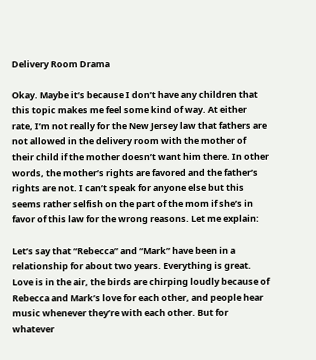Delivery Room Drama

Okay. Maybe it’s because I don’t have any children that this topic makes me feel some kind of way. At either rate, I’m not really for the New Jersey law that fathers are not allowed in the delivery room with the mother of their child if the mother doesn’t want him there. In other words, the mother’s rights are favored and the father’s rights are not. I can’t speak for anyone else but this seems rather selfish on the part of the mom if she’s in favor of this law for the wrong reasons. Let me explain:

Let’s say that “Rebecca” and “Mark” have been in a relationship for about two years. Everything is great. Love is in the air, the birds are chirping loudly because of Rebecca and Mark’s love for each other, and people hear music whenever they’re with each other. But for whatever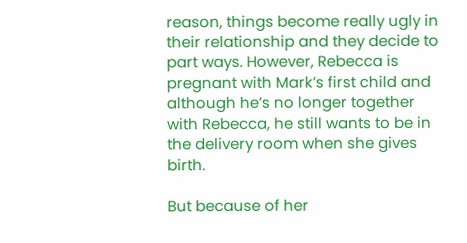reason, things become really ugly in their relationship and they decide to part ways. However, Rebecca is pregnant with Mark’s first child and although he’s no longer together with Rebecca, he still wants to be in the delivery room when she gives birth.

But because of her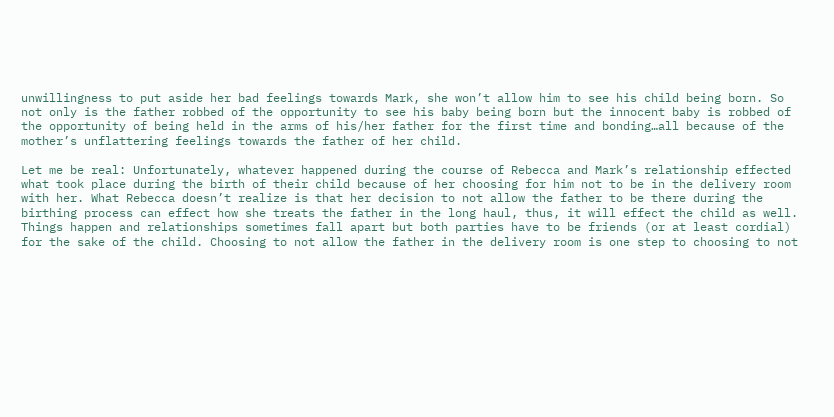unwillingness to put aside her bad feelings towards Mark, she won’t allow him to see his child being born. So not only is the father robbed of the opportunity to see his baby being born but the innocent baby is robbed of the opportunity of being held in the arms of his/her father for the first time and bonding…all because of the mother’s unflattering feelings towards the father of her child.

Let me be real: Unfortunately, whatever happened during the course of Rebecca and Mark’s relationship effected what took place during the birth of their child because of her choosing for him not to be in the delivery room with her. What Rebecca doesn’t realize is that her decision to not allow the father to be there during the birthing process can effect how she treats the father in the long haul, thus, it will effect the child as well. Things happen and relationships sometimes fall apart but both parties have to be friends (or at least cordial) for the sake of the child. Choosing to not allow the father in the delivery room is one step to choosing to not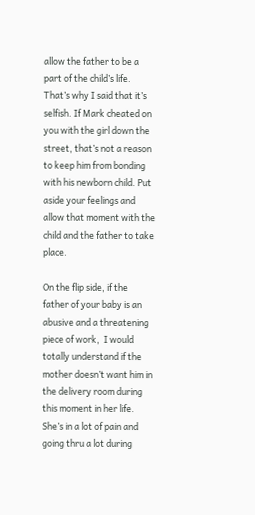allow the father to be a part of the child’s life. That’s why I said that it’s selfish. If Mark cheated on you with the girl down the street, that’s not a reason to keep him from bonding with his newborn child. Put aside your feelings and allow that moment with the child and the father to take place.

On the flip side, if the father of your baby is an abusive and a threatening piece of work,  I would totally understand if the mother doesn’t want him in the delivery room during this moment in her life. She’s in a lot of pain and going thru a lot during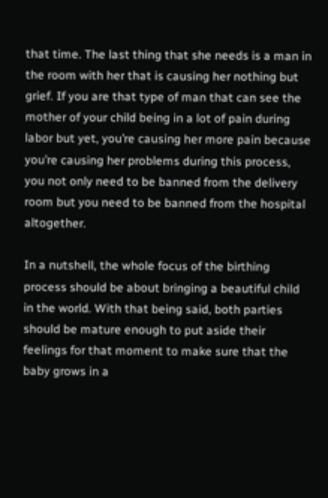that time. The last thing that she needs is a man in the room with her that is causing her nothing but grief. If you are that type of man that can see the mother of your child being in a lot of pain during labor but yet, you’re causing her more pain because you’re causing her problems during this process, you not only need to be banned from the delivery room but you need to be banned from the hospital altogether.

In a nutshell, the whole focus of the birthing process should be about bringing a beautiful child in the world. With that being said, both parties should be mature enough to put aside their feelings for that moment to make sure that the baby grows in a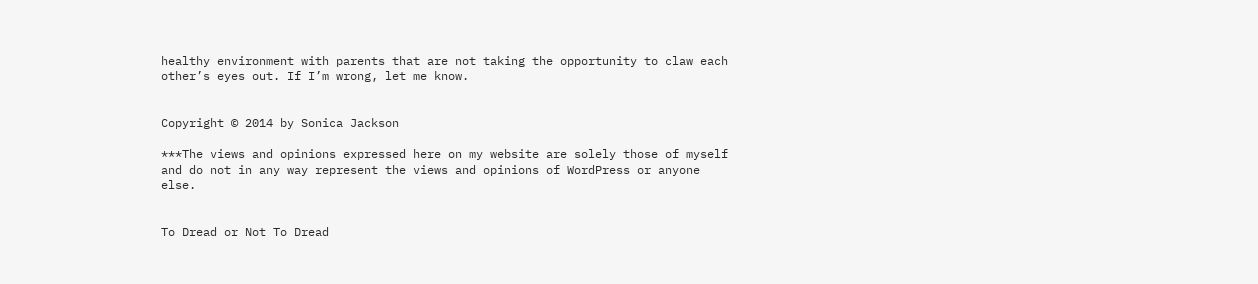healthy environment with parents that are not taking the opportunity to claw each other’s eyes out. If I’m wrong, let me know.


Copyright © 2014 by Sonica Jackson

***The views and opinions expressed here on my website are solely those of myself and do not in any way represent the views and opinions of WordPress or anyone else.


To Dread or Not To Dread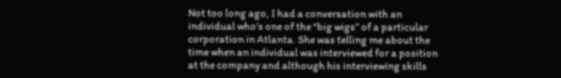Not too long ago, I had a conversation with an individual who’s one of the “big wigs” of a particular corporation in Atlanta. She was telling me about the time when an individual was interviewed for a position at the company and although his interviewing skills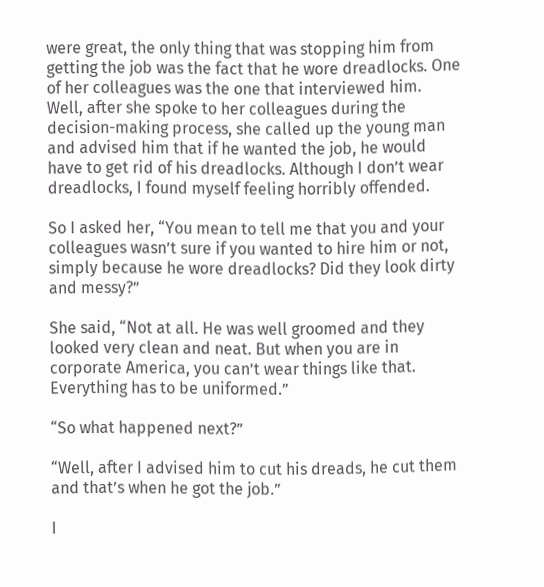were great, the only thing that was stopping him from getting the job was the fact that he wore dreadlocks. One of her colleagues was the one that interviewed him.  Well, after she spoke to her colleagues during the decision-making process, she called up the young man and advised him that if he wanted the job, he would have to get rid of his dreadlocks. Although I don’t wear dreadlocks, I found myself feeling horribly offended.

So I asked her, “You mean to tell me that you and your colleagues wasn’t sure if you wanted to hire him or not, simply because he wore dreadlocks? Did they look dirty and messy?”

She said, “Not at all. He was well groomed and they looked very clean and neat. But when you are in corporate America, you can’t wear things like that. Everything has to be uniformed.”

“So what happened next?”

“Well, after I advised him to cut his dreads, he cut them and that’s when he got the job.”

I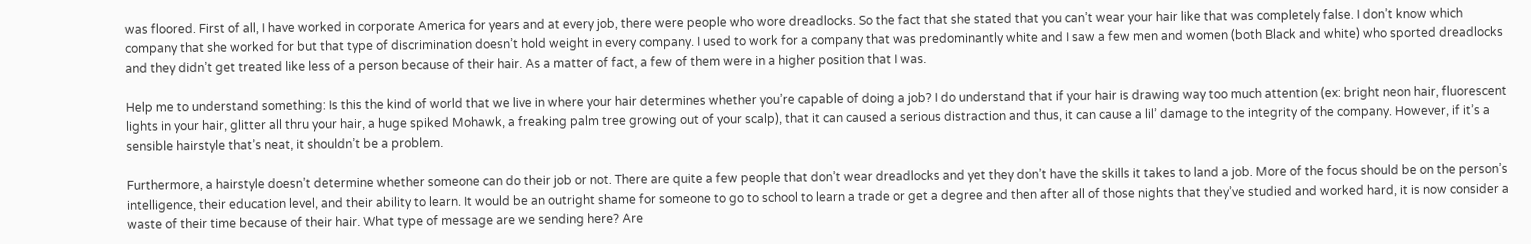was floored. First of all, I have worked in corporate America for years and at every job, there were people who wore dreadlocks. So the fact that she stated that you can’t wear your hair like that was completely false. I don’t know which company that she worked for but that type of discrimination doesn’t hold weight in every company. I used to work for a company that was predominantly white and I saw a few men and women (both Black and white) who sported dreadlocks and they didn’t get treated like less of a person because of their hair. As a matter of fact, a few of them were in a higher position that I was.

Help me to understand something: Is this the kind of world that we live in where your hair determines whether you’re capable of doing a job? I do understand that if your hair is drawing way too much attention (ex: bright neon hair, fluorescent lights in your hair, glitter all thru your hair, a huge spiked Mohawk, a freaking palm tree growing out of your scalp), that it can caused a serious distraction and thus, it can cause a lil’ damage to the integrity of the company. However, if it’s a sensible hairstyle that’s neat, it shouldn’t be a problem.

Furthermore, a hairstyle doesn’t determine whether someone can do their job or not. There are quite a few people that don’t wear dreadlocks and yet they don’t have the skills it takes to land a job. More of the focus should be on the person’s intelligence, their education level, and their ability to learn. It would be an outright shame for someone to go to school to learn a trade or get a degree and then after all of those nights that they’ve studied and worked hard, it is now consider a waste of their time because of their hair. What type of message are we sending here? Are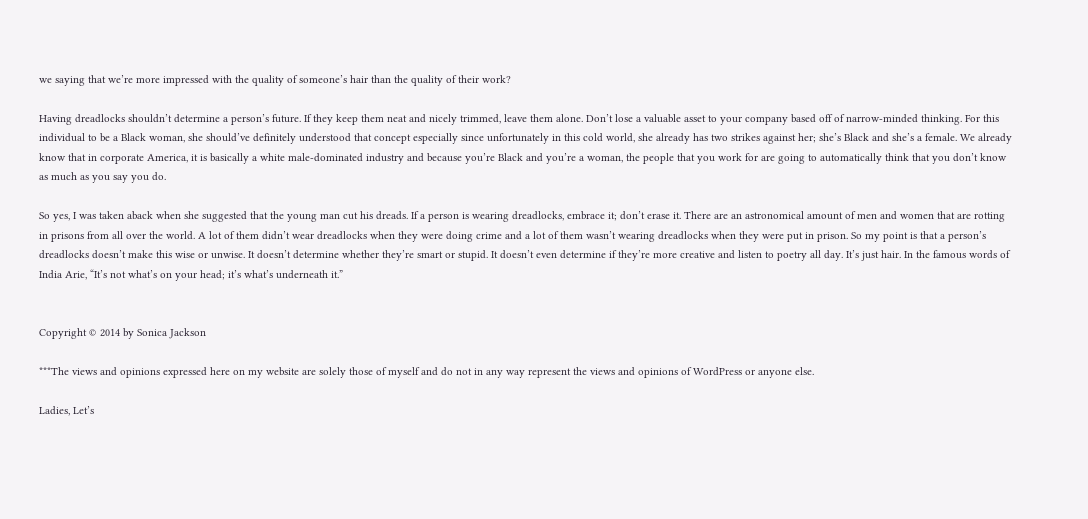we saying that we’re more impressed with the quality of someone’s hair than the quality of their work?

Having dreadlocks shouldn’t determine a person’s future. If they keep them neat and nicely trimmed, leave them alone. Don’t lose a valuable asset to your company based off of narrow-minded thinking. For this individual to be a Black woman, she should’ve definitely understood that concept especially since unfortunately in this cold world, she already has two strikes against her; she’s Black and she’s a female. We already know that in corporate America, it is basically a white male-dominated industry and because you’re Black and you’re a woman, the people that you work for are going to automatically think that you don’t know as much as you say you do.

So yes, I was taken aback when she suggested that the young man cut his dreads. If a person is wearing dreadlocks, embrace it; don’t erase it. There are an astronomical amount of men and women that are rotting in prisons from all over the world. A lot of them didn’t wear dreadlocks when they were doing crime and a lot of them wasn’t wearing dreadlocks when they were put in prison. So my point is that a person’s dreadlocks doesn’t make this wise or unwise. It doesn’t determine whether they’re smart or stupid. It doesn’t even determine if they’re more creative and listen to poetry all day. It’s just hair. In the famous words of India Arie, “It’s not what’s on your head; it’s what’s underneath it.”


Copyright © 2014 by Sonica Jackson

***The views and opinions expressed here on my website are solely those of myself and do not in any way represent the views and opinions of WordPress or anyone else.

Ladies, Let’s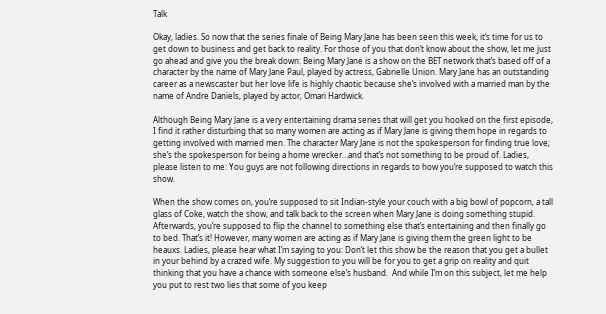Talk

Okay, ladies. So now that the series finale of Being Mary Jane has been seen this week, it’s time for us to get down to business and get back to reality. For those of you that don’t know about the show, let me just go ahead and give you the break down: Being Mary Jane is a show on the BET network that’s based off of a character by the name of Mary Jane Paul, played by actress, Gabrielle Union. Mary Jane has an outstanding career as a newscaster but her love life is highly chaotic because she’s involved with a married man by the name of Andre Daniels, played by actor, Omari Hardwick.

Although Being Mary Jane is a very entertaining drama series that will get you hooked on the first episode, I find it rather disturbing that so many women are acting as if Mary Jane is giving them hope in regards to getting involved with married men. The character Mary Jane is not the spokesperson for finding true love; she’s the spokesperson for being a home wrecker…and that’s not something to be proud of. Ladies, please listen to me: You guys are not following directions in regards to how you’re supposed to watch this show.

When the show comes on, you’re supposed to sit Indian-style your couch with a big bowl of popcorn, a tall glass of Coke, watch the show, and talk back to the screen when Mary Jane is doing something stupid. Afterwards, you’re supposed to flip the channel to something else that’s entertaining and then finally go to bed. That’s it! However, many women are acting as if Mary Jane is giving them the green light to be heauxs. Ladies, please hear what I’m saying to you: Don’t let this show be the reason that you get a bullet in your behind by a crazed wife. My suggestion to you will be for you to get a grip on reality and quit thinking that you have a chance with someone else’s husband.  And while I’m on this subject, let me help you put to rest two lies that some of you keep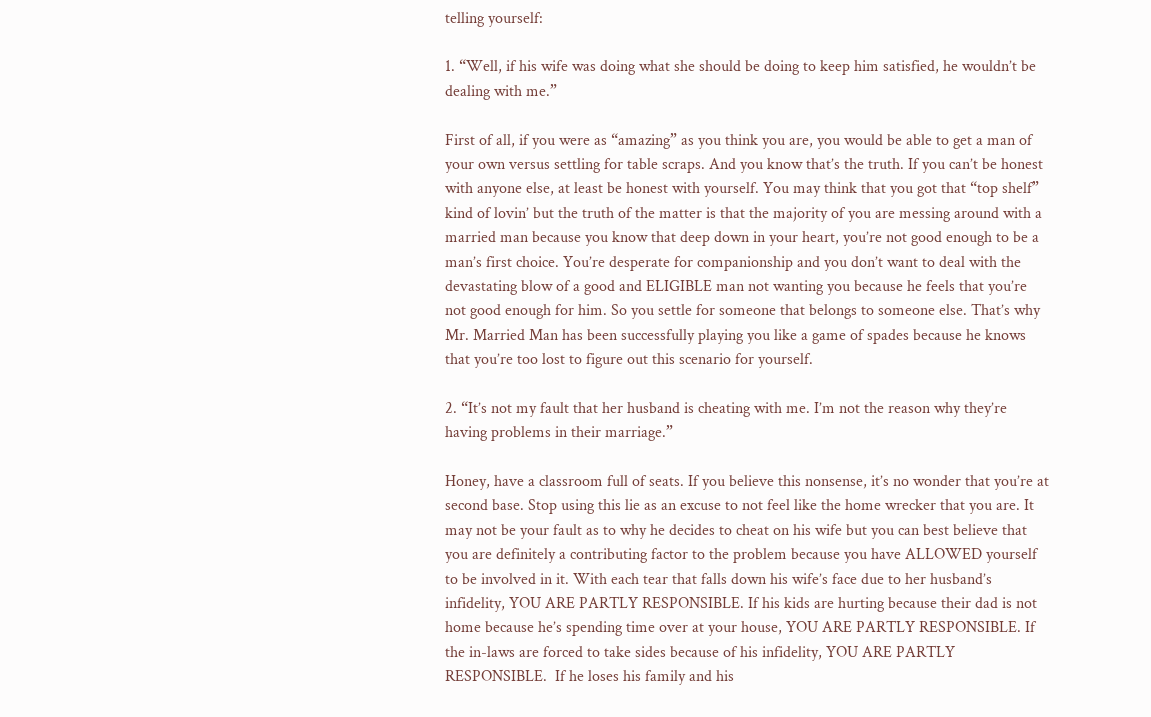telling yourself:

1. “Well, if his wife was doing what she should be doing to keep him satisfied, he wouldn’t be dealing with me.”

First of all, if you were as “amazing” as you think you are, you would be able to get a man of your own versus settling for table scraps. And you know that’s the truth. If you can’t be honest with anyone else, at least be honest with yourself. You may think that you got that “top shelf” kind of lovin’ but the truth of the matter is that the majority of you are messing around with a married man because you know that deep down in your heart, you’re not good enough to be a man’s first choice. You’re desperate for companionship and you don’t want to deal with the devastating blow of a good and ELIGIBLE man not wanting you because he feels that you’re not good enough for him. So you settle for someone that belongs to someone else. That’s why Mr. Married Man has been successfully playing you like a game of spades because he knows that you’re too lost to figure out this scenario for yourself.

2. “It’s not my fault that her husband is cheating with me. I’m not the reason why they’re having problems in their marriage.”

Honey, have a classroom full of seats. If you believe this nonsense, it’s no wonder that you’re at second base. Stop using this lie as an excuse to not feel like the home wrecker that you are. It may not be your fault as to why he decides to cheat on his wife but you can best believe that you are definitely a contributing factor to the problem because you have ALLOWED yourself to be involved in it. With each tear that falls down his wife’s face due to her husband’s infidelity, YOU ARE PARTLY RESPONSIBLE. If his kids are hurting because their dad is not home because he’s spending time over at your house, YOU ARE PARTLY RESPONSIBLE. If the in-laws are forced to take sides because of his infidelity, YOU ARE PARTLY RESPONSIBLE.  If he loses his family and his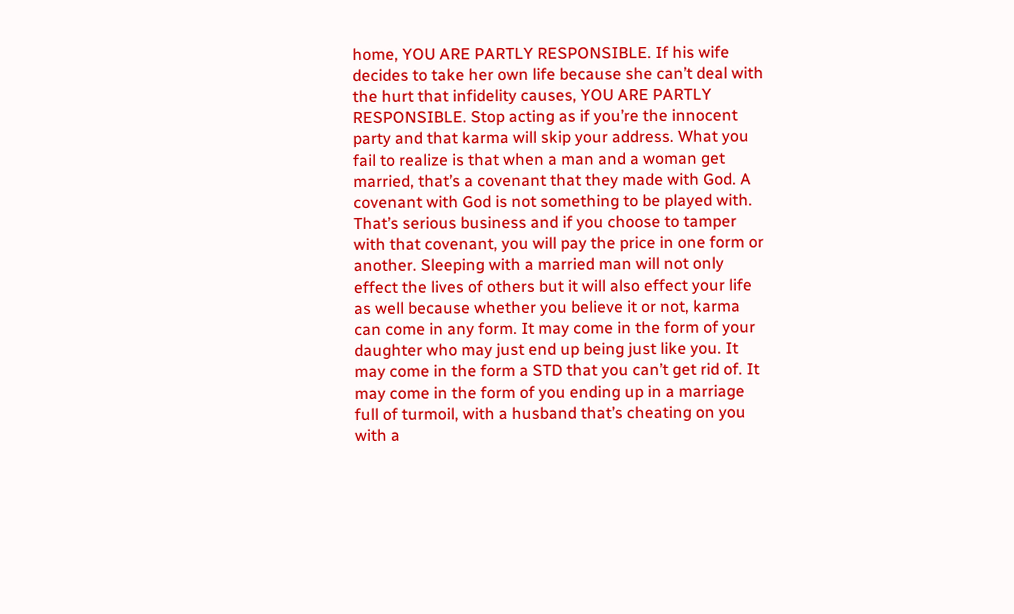home, YOU ARE PARTLY RESPONSIBLE. If his wife decides to take her own life because she can’t deal with the hurt that infidelity causes, YOU ARE PARTLY RESPONSIBLE. Stop acting as if you’re the innocent party and that karma will skip your address. What you fail to realize is that when a man and a woman get married, that’s a covenant that they made with God. A covenant with God is not something to be played with. That’s serious business and if you choose to tamper with that covenant, you will pay the price in one form or another. Sleeping with a married man will not only effect the lives of others but it will also effect your life as well because whether you believe it or not, karma can come in any form. It may come in the form of your daughter who may just end up being just like you. It may come in the form a STD that you can’t get rid of. It may come in the form of you ending up in a marriage full of turmoil, with a husband that’s cheating on you with a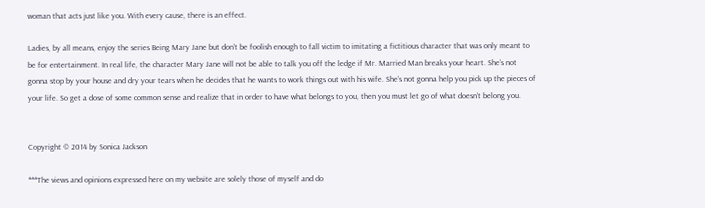woman that acts just like you. With every cause, there is an effect.

Ladies, by all means, enjoy the series Being Mary Jane but don’t be foolish enough to fall victim to imitating a fictitious character that was only meant to be for entertainment. In real life, the character Mary Jane will not be able to talk you off the ledge if Mr. Married Man breaks your heart. She’s not gonna stop by your house and dry your tears when he decides that he wants to work things out with his wife. She’s not gonna help you pick up the pieces of your life. So get a dose of some common sense and realize that in order to have what belongs to you, then you must let go of what doesn’t belong you.


Copyright © 2014 by Sonica Jackson

***The views and opinions expressed here on my website are solely those of myself and do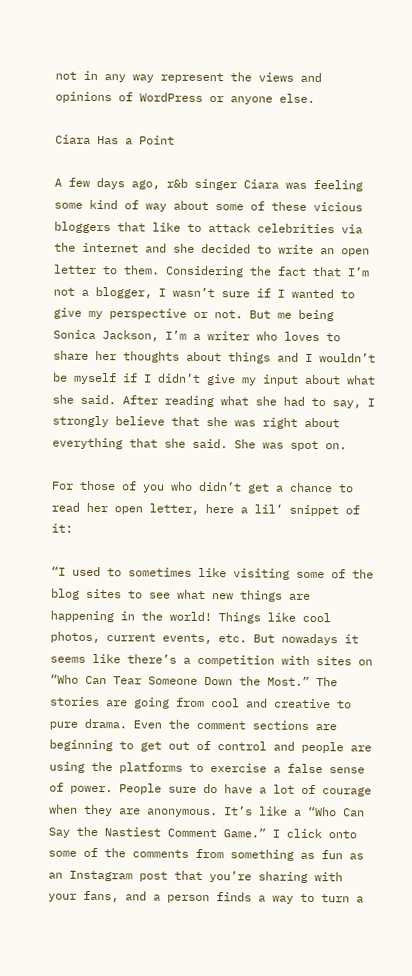not in any way represent the views and opinions of WordPress or anyone else.

Ciara Has a Point

A few days ago, r&b singer Ciara was feeling some kind of way about some of these vicious bloggers that like to attack celebrities via the internet and she decided to write an open letter to them. Considering the fact that I’m not a blogger, I wasn’t sure if I wanted to give my perspective or not. But me being Sonica Jackson, I’m a writer who loves to share her thoughts about things and I wouldn’t be myself if I didn’t give my input about what she said. After reading what she had to say, I strongly believe that she was right about everything that she said. She was spot on.

For those of you who didn’t get a chance to read her open letter, here a lil’ snippet of it:

“I used to sometimes like visiting some of the blog sites to see what new things are happening in the world! Things like cool photos, current events, etc. But nowadays it seems like there’s a competition with sites on “Who Can Tear Someone Down the Most.” The stories are going from cool and creative to pure drama. Even the comment sections are beginning to get out of control and people are using the platforms to exercise a false sense of power. People sure do have a lot of courage when they are anonymous. It’s like a “Who Can Say the Nastiest Comment Game.” I click onto some of the comments from something as fun as an Instagram post that you’re sharing with your fans, and a person finds a way to turn a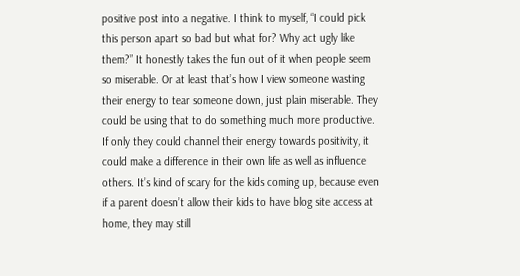positive post into a negative. I think to myself, “I could pick this person apart so bad but what for? Why act ugly like them?” It honestly takes the fun out of it when people seem so miserable. Or at least that’s how I view someone wasting their energy to tear someone down, just plain miserable. They could be using that to do something much more productive. If only they could channel their energy towards positivity, it could make a difference in their own life as well as influence others. It’s kind of scary for the kids coming up, because even if a parent doesn’t allow their kids to have blog site access at home, they may still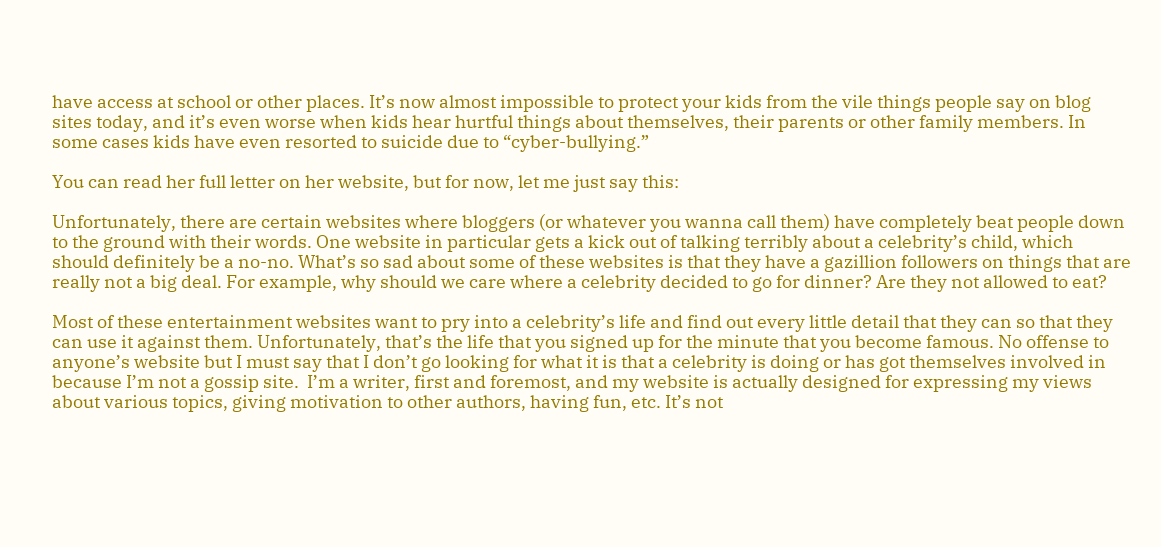have access at school or other places. It’s now almost impossible to protect your kids from the vile things people say on blog sites today, and it’s even worse when kids hear hurtful things about themselves, their parents or other family members. In some cases kids have even resorted to suicide due to “cyber-bullying.”

You can read her full letter on her website, but for now, let me just say this:

Unfortunately, there are certain websites where bloggers (or whatever you wanna call them) have completely beat people down to the ground with their words. One website in particular gets a kick out of talking terribly about a celebrity’s child, which should definitely be a no-no. What’s so sad about some of these websites is that they have a gazillion followers on things that are really not a big deal. For example, why should we care where a celebrity decided to go for dinner? Are they not allowed to eat?

Most of these entertainment websites want to pry into a celebrity’s life and find out every little detail that they can so that they can use it against them. Unfortunately, that’s the life that you signed up for the minute that you become famous. No offense to anyone’s website but I must say that I don’t go looking for what it is that a celebrity is doing or has got themselves involved in because I’m not a gossip site.  I’m a writer, first and foremost, and my website is actually designed for expressing my views about various topics, giving motivation to other authors, having fun, etc. It’s not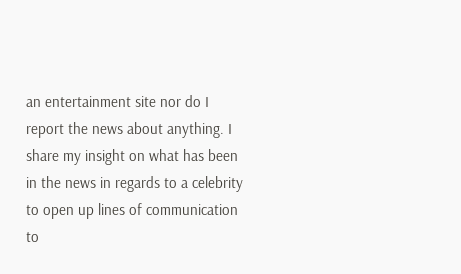an entertainment site nor do I report the news about anything. I share my insight on what has been in the news in regards to a celebrity to open up lines of communication to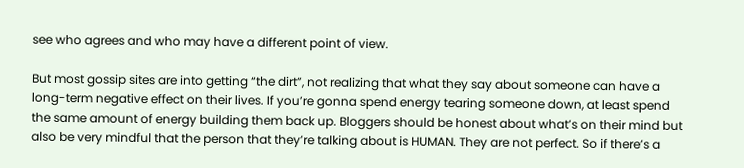see who agrees and who may have a different point of view.

But most gossip sites are into getting “the dirt”, not realizing that what they say about someone can have a long-term negative effect on their lives. If you’re gonna spend energy tearing someone down, at least spend the same amount of energy building them back up. Bloggers should be honest about what’s on their mind but also be very mindful that the person that they’re talking about is HUMAN. They are not perfect. So if there’s a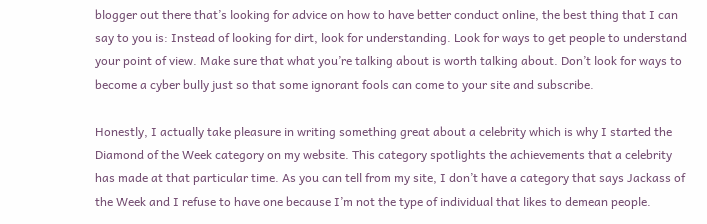blogger out there that’s looking for advice on how to have better conduct online, the best thing that I can say to you is: Instead of looking for dirt, look for understanding. Look for ways to get people to understand your point of view. Make sure that what you’re talking about is worth talking about. Don’t look for ways to become a cyber bully just so that some ignorant fools can come to your site and subscribe.

Honestly, I actually take pleasure in writing something great about a celebrity which is why I started the Diamond of the Week category on my website. This category spotlights the achievements that a celebrity has made at that particular time. As you can tell from my site, I don’t have a category that says Jackass of the Week and I refuse to have one because I’m not the type of individual that likes to demean people.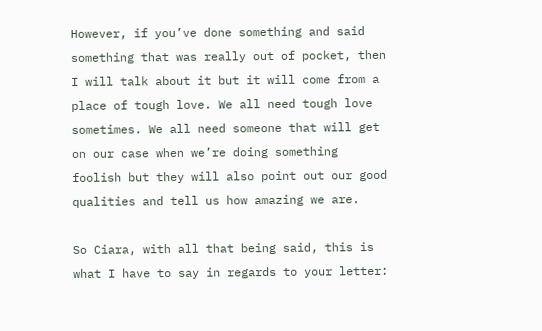However, if you’ve done something and said something that was really out of pocket, then I will talk about it but it will come from a place of tough love. We all need tough love sometimes. We all need someone that will get on our case when we’re doing something foolish but they will also point out our good qualities and tell us how amazing we are.

So Ciara, with all that being said, this is what I have to say in regards to your letter: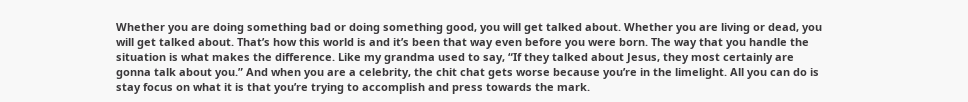Whether you are doing something bad or doing something good, you will get talked about. Whether you are living or dead, you will get talked about. That’s how this world is and it’s been that way even before you were born. The way that you handle the situation is what makes the difference. Like my grandma used to say, “If they talked about Jesus, they most certainly are gonna talk about you.” And when you are a celebrity, the chit chat gets worse because you’re in the limelight. All you can do is stay focus on what it is that you’re trying to accomplish and press towards the mark.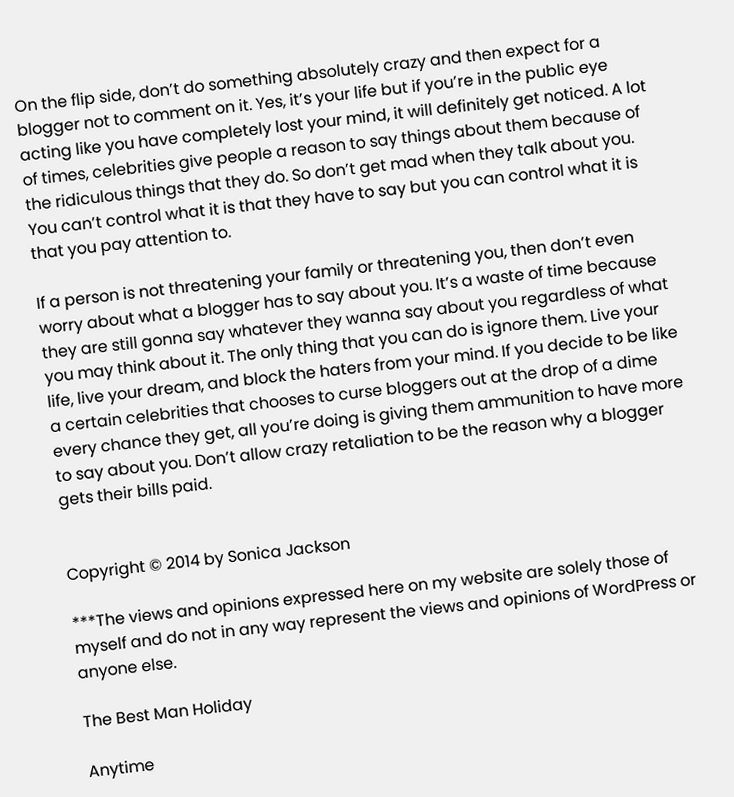On the flip side, don’t do something absolutely crazy and then expect for a blogger not to comment on it. Yes, it’s your life but if you’re in the public eye acting like you have completely lost your mind, it will definitely get noticed. A lot of times, celebrities give people a reason to say things about them because of the ridiculous things that they do. So don’t get mad when they talk about you. You can’t control what it is that they have to say but you can control what it is that you pay attention to.

If a person is not threatening your family or threatening you, then don’t even worry about what a blogger has to say about you. It’s a waste of time because they are still gonna say whatever they wanna say about you regardless of what you may think about it. The only thing that you can do is ignore them. Live your life, live your dream, and block the haters from your mind. If you decide to be like a certain celebrities that chooses to curse bloggers out at the drop of a dime every chance they get, all you’re doing is giving them ammunition to have more to say about you. Don’t allow crazy retaliation to be the reason why a blogger gets their bills paid.


Copyright © 2014 by Sonica Jackson

***The views and opinions expressed here on my website are solely those of myself and do not in any way represent the views and opinions of WordPress or anyone else.

The Best Man Holiday

Anytime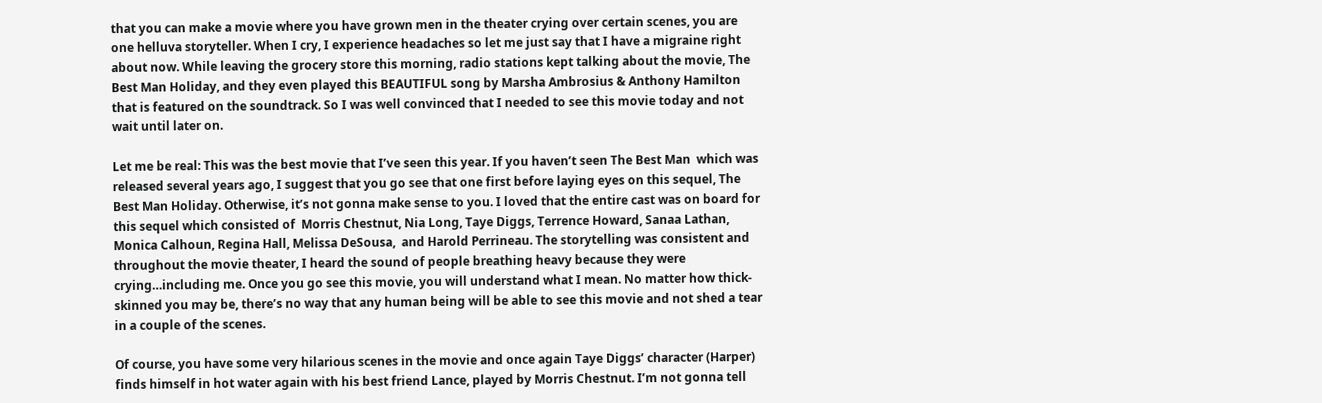that you can make a movie where you have grown men in the theater crying over certain scenes, you are one helluva storyteller. When I cry, I experience headaches so let me just say that I have a migraine right about now. While leaving the grocery store this morning, radio stations kept talking about the movie, The Best Man Holiday, and they even played this BEAUTIFUL song by Marsha Ambrosius & Anthony Hamilton that is featured on the soundtrack. So I was well convinced that I needed to see this movie today and not wait until later on.

Let me be real: This was the best movie that I’ve seen this year. If you haven’t seen The Best Man  which was released several years ago, I suggest that you go see that one first before laying eyes on this sequel, The Best Man Holiday. Otherwise, it’s not gonna make sense to you. I loved that the entire cast was on board for this sequel which consisted of  Morris Chestnut, Nia Long, Taye Diggs, Terrence Howard, Sanaa Lathan, Monica Calhoun, Regina Hall, Melissa DeSousa,  and Harold Perrineau. The storytelling was consistent and throughout the movie theater, I heard the sound of people breathing heavy because they were crying…including me. Once you go see this movie, you will understand what I mean. No matter how thick-skinned you may be, there’s no way that any human being will be able to see this movie and not shed a tear in a couple of the scenes.

Of course, you have some very hilarious scenes in the movie and once again Taye Diggs’ character (Harper) finds himself in hot water again with his best friend Lance, played by Morris Chestnut. I’m not gonna tell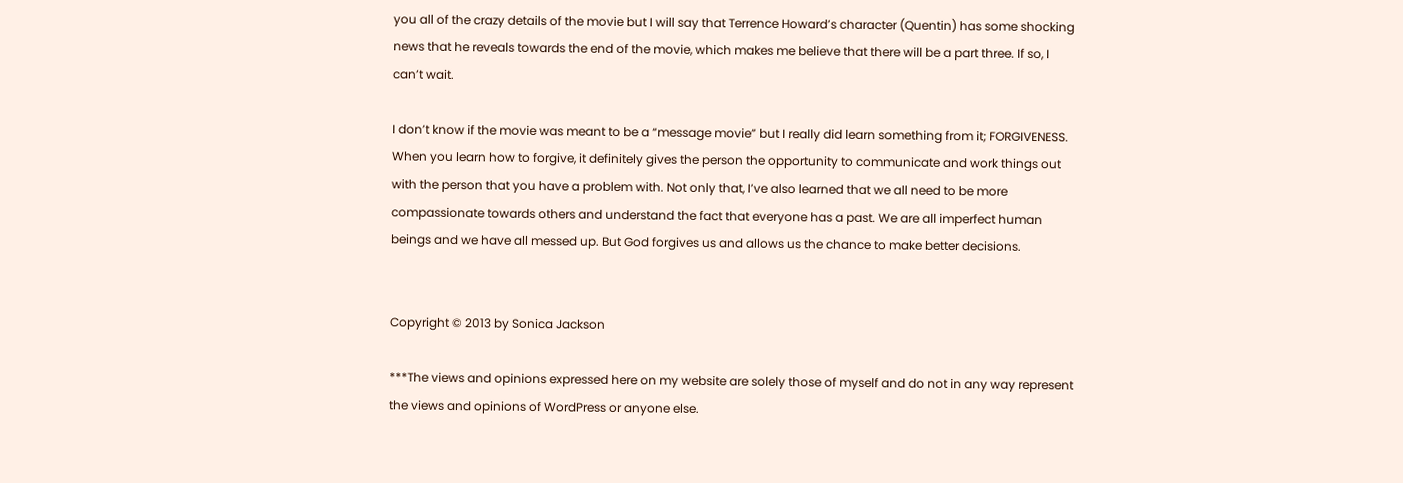you all of the crazy details of the movie but I will say that Terrence Howard’s character (Quentin) has some shocking news that he reveals towards the end of the movie, which makes me believe that there will be a part three. If so, I can’t wait.

I don’t know if the movie was meant to be a “message movie” but I really did learn something from it; FORGIVENESS. When you learn how to forgive, it definitely gives the person the opportunity to communicate and work things out with the person that you have a problem with. Not only that, I’ve also learned that we all need to be more compassionate towards others and understand the fact that everyone has a past. We are all imperfect human beings and we have all messed up. But God forgives us and allows us the chance to make better decisions.


Copyright © 2013 by Sonica Jackson

***The views and opinions expressed here on my website are solely those of myself and do not in any way represent the views and opinions of WordPress or anyone else.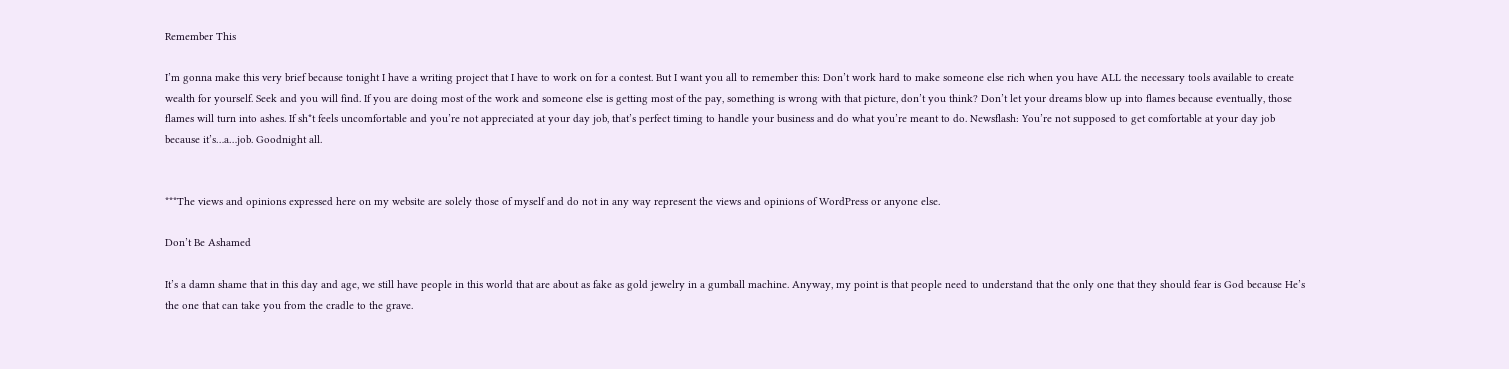Remember This

I’m gonna make this very brief because tonight I have a writing project that I have to work on for a contest. But I want you all to remember this: Don’t work hard to make someone else rich when you have ALL the necessary tools available to create wealth for yourself. Seek and you will find. If you are doing most of the work and someone else is getting most of the pay, something is wrong with that picture, don’t you think? Don’t let your dreams blow up into flames because eventually, those flames will turn into ashes. If sh*t feels uncomfortable and you’re not appreciated at your day job, that’s perfect timing to handle your business and do what you’re meant to do. Newsflash: You’re not supposed to get comfortable at your day job because it’s…a…job. Goodnight all.


***The views and opinions expressed here on my website are solely those of myself and do not in any way represent the views and opinions of WordPress or anyone else.

Don’t Be Ashamed

It’s a damn shame that in this day and age, we still have people in this world that are about as fake as gold jewelry in a gumball machine. Anyway, my point is that people need to understand that the only one that they should fear is God because He’s the one that can take you from the cradle to the grave.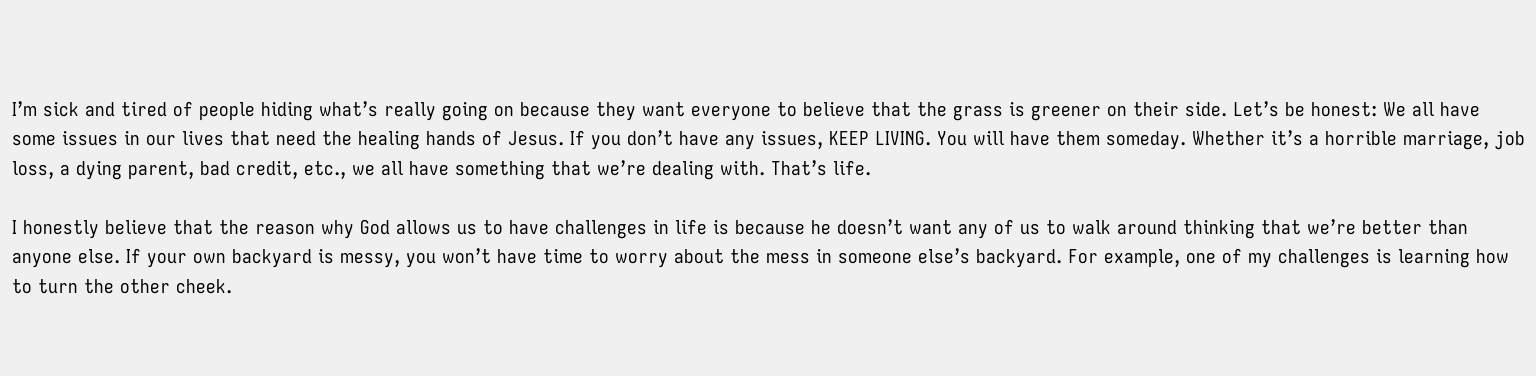I’m sick and tired of people hiding what’s really going on because they want everyone to believe that the grass is greener on their side. Let’s be honest: We all have some issues in our lives that need the healing hands of Jesus. If you don’t have any issues, KEEP LIVING. You will have them someday. Whether it’s a horrible marriage, job loss, a dying parent, bad credit, etc., we all have something that we’re dealing with. That’s life.

I honestly believe that the reason why God allows us to have challenges in life is because he doesn’t want any of us to walk around thinking that we’re better than anyone else. If your own backyard is messy, you won’t have time to worry about the mess in someone else’s backyard. For example, one of my challenges is learning how to turn the other cheek.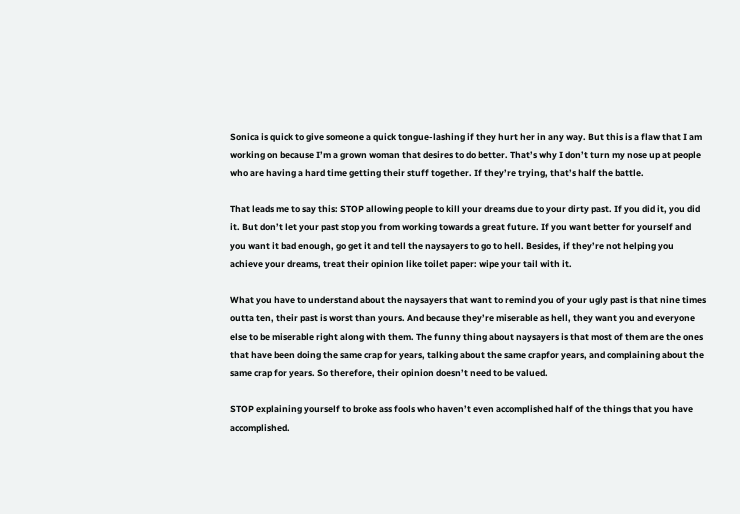Sonica is quick to give someone a quick tongue-lashing if they hurt her in any way. But this is a flaw that I am working on because I’m a grown woman that desires to do better. That’s why I don’t turn my nose up at people who are having a hard time getting their stuff together. If they’re trying, that’s half the battle.

That leads me to say this: STOP allowing people to kill your dreams due to your dirty past. If you did it, you did it. But don’t let your past stop you from working towards a great future. If you want better for yourself and you want it bad enough, go get it and tell the naysayers to go to hell. Besides, if they’re not helping you achieve your dreams, treat their opinion like toilet paper: wipe your tail with it.

What you have to understand about the naysayers that want to remind you of your ugly past is that nine times outta ten, their past is worst than yours. And because they’re miserable as hell, they want you and everyone else to be miserable right along with them. The funny thing about naysayers is that most of them are the ones that have been doing the same crap for years, talking about the same crapfor years, and complaining about the same crap for years. So therefore, their opinion doesn’t need to be valued.

STOP explaining yourself to broke ass fools who haven’t even accomplished half of the things that you have accomplished.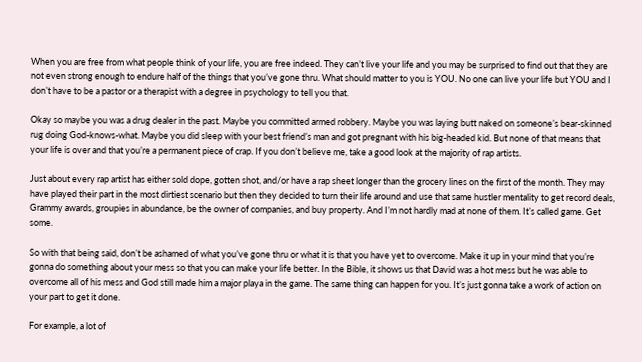When you are free from what people think of your life, you are free indeed. They can’t live your life and you may be surprised to find out that they are not even strong enough to endure half of the things that you’ve gone thru. What should matter to you is YOU. No one can live your life but YOU and I don’t have to be a pastor or a therapist with a degree in psychology to tell you that.

Okay so maybe you was a drug dealer in the past. Maybe you committed armed robbery. Maybe you was laying butt naked on someone’s bear-skinned rug doing God-knows-what. Maybe you did sleep with your best friend’s man and got pregnant with his big-headed kid. But none of that means that your life is over and that you’re a permanent piece of crap. If you don’t believe me, take a good look at the majority of rap artists.

Just about every rap artist has either sold dope, gotten shot, and/or have a rap sheet longer than the grocery lines on the first of the month. They may have played their part in the most dirtiest scenario but then they decided to turn their life around and use that same hustler mentality to get record deals, Grammy awards, groupies in abundance, be the owner of companies, and buy property. And I’m not hardly mad at none of them. It’s called game. Get some.

So with that being said, don’t be ashamed of what you’ve gone thru or what it is that you have yet to overcome. Make it up in your mind that you’re gonna do something about your mess so that you can make your life better. In the Bible, it shows us that David was a hot mess but he was able to overcome all of his mess and God still made him a major playa in the game. The same thing can happen for you. It’s just gonna take a work of action on your part to get it done.

For example, a lot of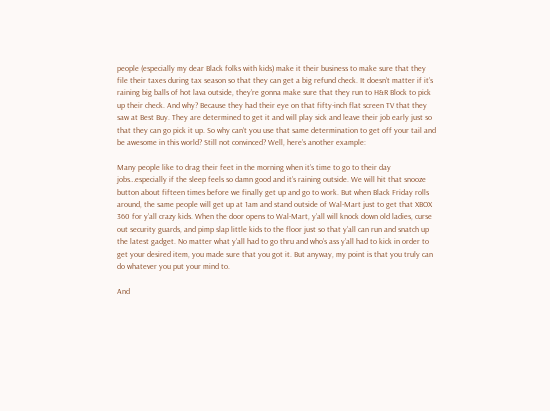people (especially my dear Black folks with kids) make it their business to make sure that they file their taxes during tax season so that they can get a big refund check. It doesn’t matter if it’s raining big balls of hot lava outside, they’re gonna make sure that they run to H&R Block to pick up their check. And why? Because they had their eye on that fifty-inch flat screen TV that they saw at Best Buy. They are determined to get it and will play sick and leave their job early just so that they can go pick it up. So why can’t you use that same determination to get off your tail and be awesome in this world? Still not convinced? Well, here’s another example:

Many people like to drag their feet in the morning when it’s time to go to their day jobs…especially if the sleep feels so damn good and it’s raining outside. We will hit that snooze button about fifteen times before we finally get up and go to work. But when Black Friday rolls around, the same people will get up at 1am and stand outside of Wal-Mart just to get that XBOX 360 for y’all crazy kids. When the door opens to Wal-Mart, y’all will knock down old ladies, curse out security guards, and pimp slap little kids to the floor just so that y’all can run and snatch up the latest gadget. No matter what y’all had to go thru and who’s ass y’all had to kick in order to get your desired item, you made sure that you got it. But anyway, my point is that you truly can do whatever you put your mind to.

And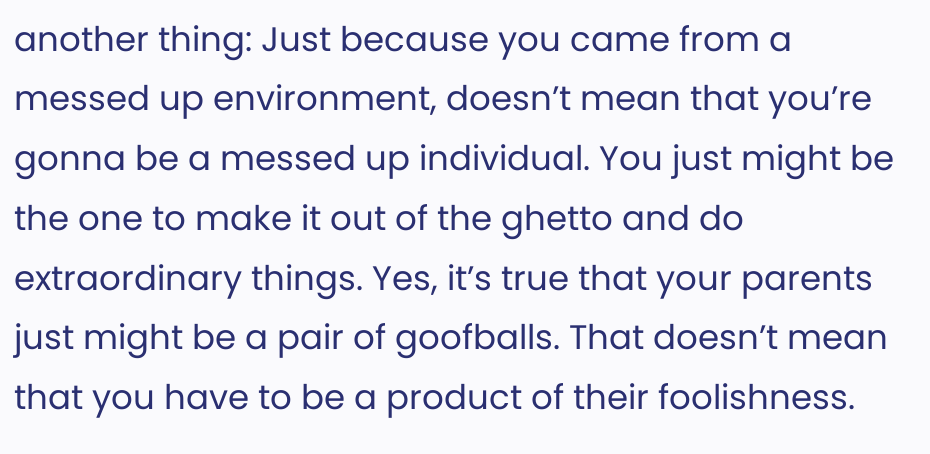another thing: Just because you came from a messed up environment, doesn’t mean that you’re gonna be a messed up individual. You just might be the one to make it out of the ghetto and do extraordinary things. Yes, it’s true that your parents just might be a pair of goofballs. That doesn’t mean that you have to be a product of their foolishness.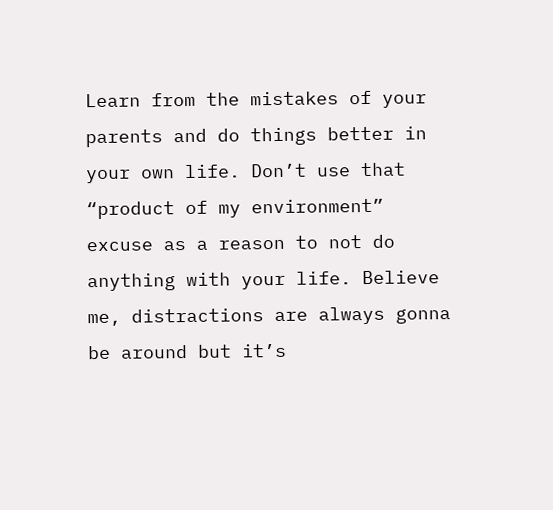Learn from the mistakes of your parents and do things better in your own life. Don’t use that “product of my environment” excuse as a reason to not do anything with your life. Believe me, distractions are always gonna be around but it’s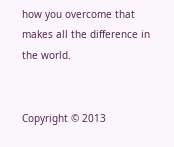how you overcome that makes all the difference in the world.


Copyright © 2013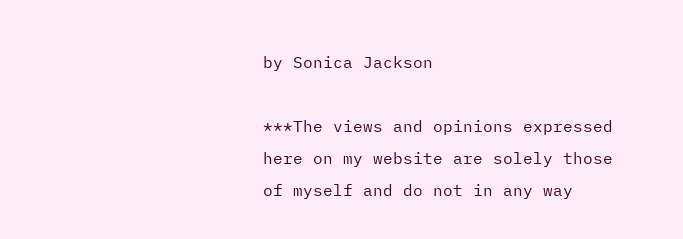by Sonica Jackson

***The views and opinions expressed here on my website are solely those of myself and do not in any way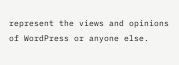represent the views and opinions of WordPress or anyone else.